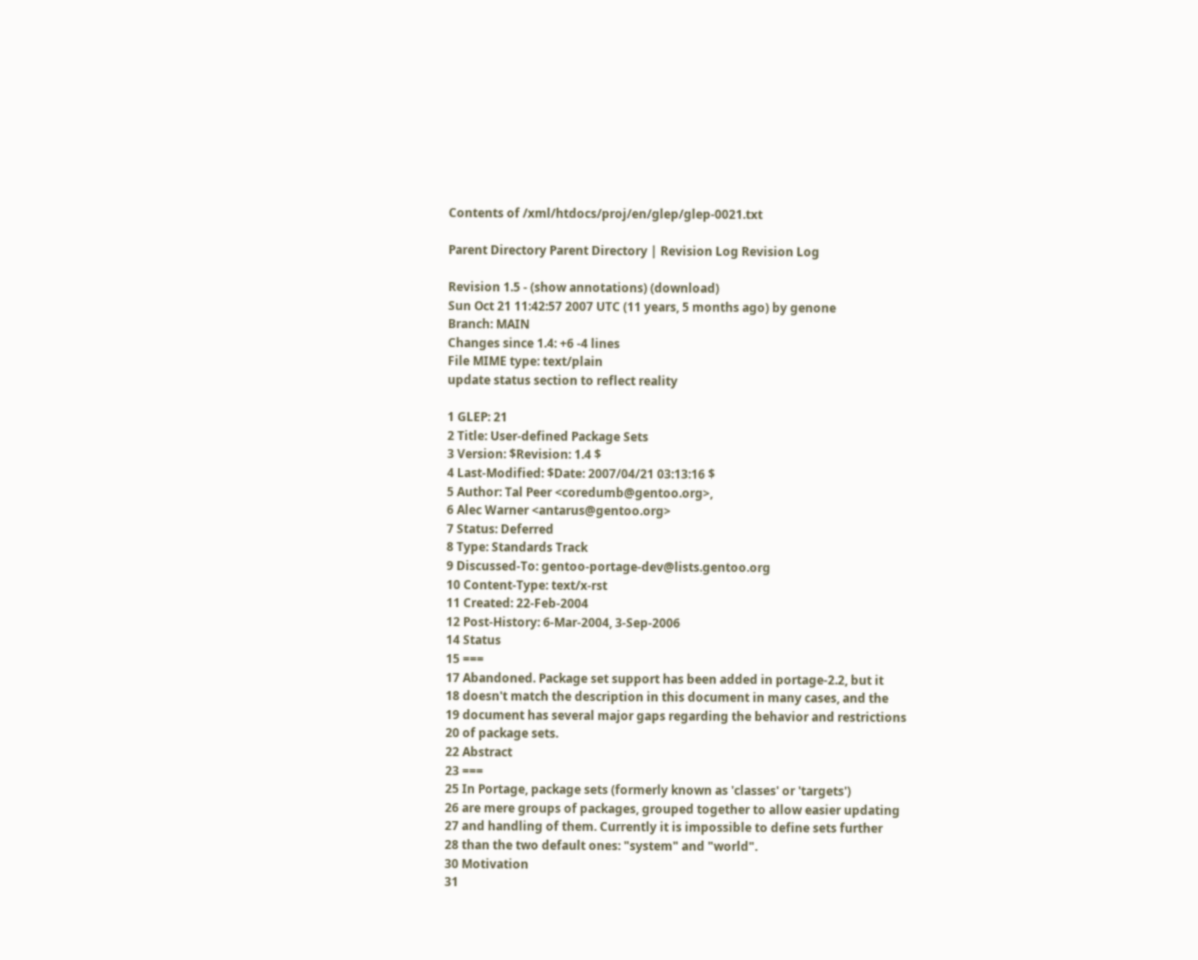Contents of /xml/htdocs/proj/en/glep/glep-0021.txt

Parent Directory Parent Directory | Revision Log Revision Log

Revision 1.5 - (show annotations) (download)
Sun Oct 21 11:42:57 2007 UTC (11 years, 5 months ago) by genone
Branch: MAIN
Changes since 1.4: +6 -4 lines
File MIME type: text/plain
update status section to reflect reality

1 GLEP: 21
2 Title: User-defined Package Sets
3 Version: $Revision: 1.4 $
4 Last-Modified: $Date: 2007/04/21 03:13:16 $
5 Author: Tal Peer <coredumb@gentoo.org>,
6 Alec Warner <antarus@gentoo.org>
7 Status: Deferred
8 Type: Standards Track
9 Discussed-To: gentoo-portage-dev@lists.gentoo.org
10 Content-Type: text/x-rst
11 Created: 22-Feb-2004
12 Post-History: 6-Mar-2004, 3-Sep-2006
14 Status
15 ===
17 Abandoned. Package set support has been added in portage-2.2, but it
18 doesn't match the description in this document in many cases, and the
19 document has several major gaps regarding the behavior and restrictions
20 of package sets.
22 Abstract
23 ===
25 In Portage, package sets (formerly known as 'classes' or 'targets')
26 are mere groups of packages, grouped together to allow easier updating
27 and handling of them. Currently it is impossible to define sets further
28 than the two default ones: "system" and "world".
30 Motivation
31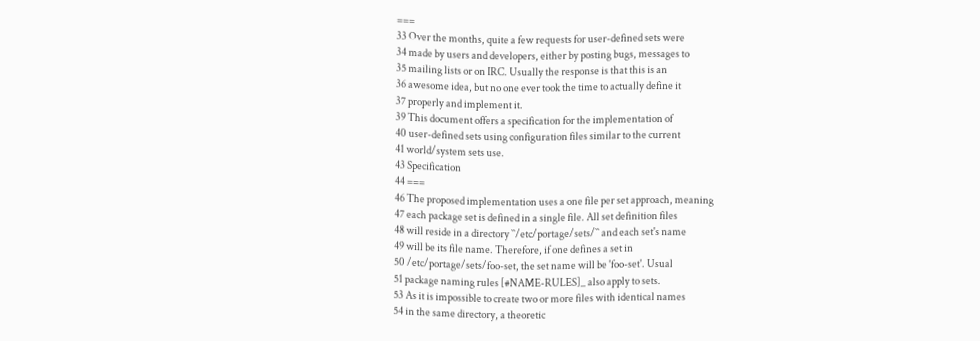===
33 Over the months, quite a few requests for user-defined sets were
34 made by users and developers, either by posting bugs, messages to
35 mailing lists or on IRC. Usually the response is that this is an
36 awesome idea, but no one ever took the time to actually define it
37 properly and implement it.
39 This document offers a specification for the implementation of
40 user-defined sets using configuration files similar to the current
41 world/system sets use.
43 Specification
44 ===
46 The proposed implementation uses a one file per set approach, meaning
47 each package set is defined in a single file. All set definition files
48 will reside in a directory ``/etc/portage/sets/`` and each set's name
49 will be its file name. Therefore, if one defines a set in
50 /etc/portage/sets/foo-set, the set name will be 'foo-set'. Usual
51 package naming rules [#NAME-RULES]_ also apply to sets.
53 As it is impossible to create two or more files with identical names
54 in the same directory, a theoretic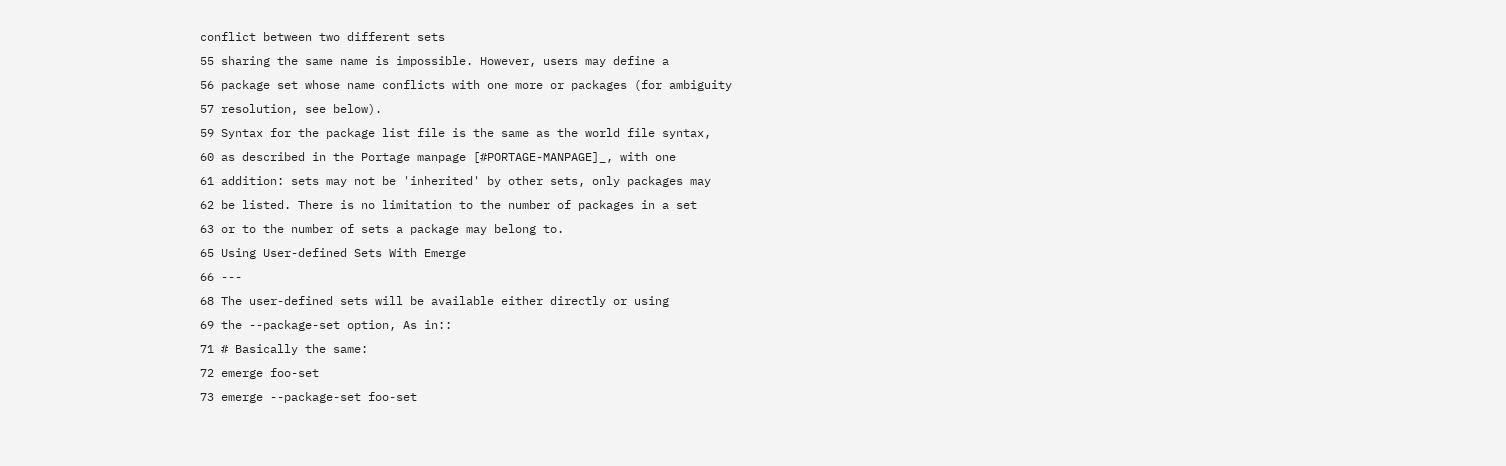conflict between two different sets
55 sharing the same name is impossible. However, users may define a
56 package set whose name conflicts with one more or packages (for ambiguity
57 resolution, see below).
59 Syntax for the package list file is the same as the world file syntax,
60 as described in the Portage manpage [#PORTAGE-MANPAGE]_, with one
61 addition: sets may not be 'inherited' by other sets, only packages may
62 be listed. There is no limitation to the number of packages in a set
63 or to the number of sets a package may belong to.
65 Using User-defined Sets With Emerge
66 ---
68 The user-defined sets will be available either directly or using
69 the --package-set option, As in::
71 # Basically the same:
72 emerge foo-set
73 emerge --package-set foo-set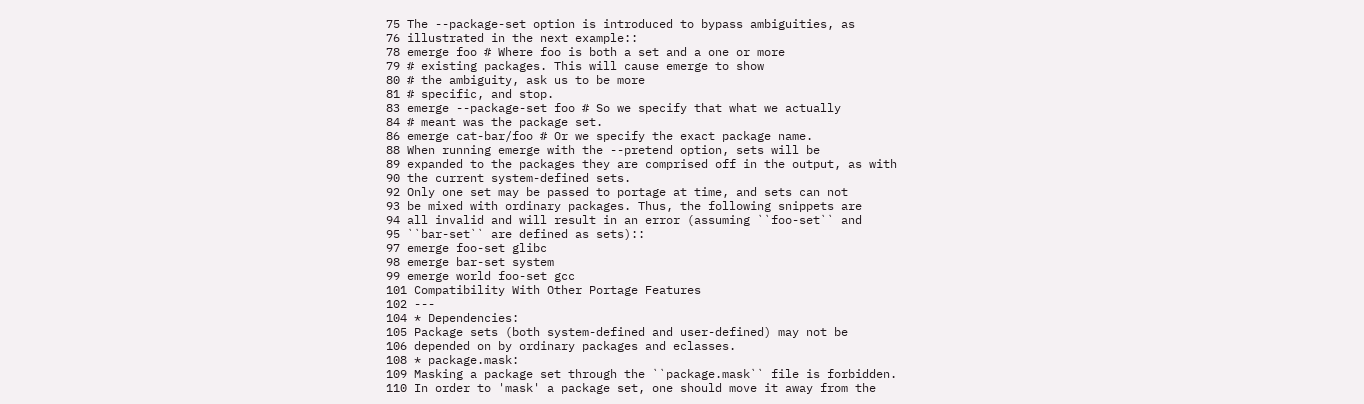75 The --package-set option is introduced to bypass ambiguities, as
76 illustrated in the next example::
78 emerge foo # Where foo is both a set and a one or more
79 # existing packages. This will cause emerge to show
80 # the ambiguity, ask us to be more
81 # specific, and stop.
83 emerge --package-set foo # So we specify that what we actually
84 # meant was the package set.
86 emerge cat-bar/foo # Or we specify the exact package name.
88 When running emerge with the --pretend option, sets will be
89 expanded to the packages they are comprised off in the output, as with
90 the current system-defined sets.
92 Only one set may be passed to portage at time, and sets can not
93 be mixed with ordinary packages. Thus, the following snippets are
94 all invalid and will result in an error (assuming ``foo-set`` and
95 ``bar-set`` are defined as sets)::
97 emerge foo-set glibc
98 emerge bar-set system
99 emerge world foo-set gcc
101 Compatibility With Other Portage Features
102 ---
104 * Dependencies:
105 Package sets (both system-defined and user-defined) may not be
106 depended on by ordinary packages and eclasses.
108 * package.mask:
109 Masking a package set through the ``package.mask`` file is forbidden.
110 In order to 'mask' a package set, one should move it away from the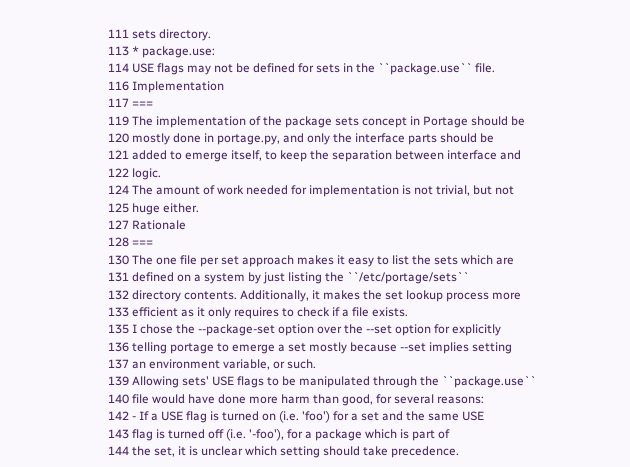111 sets directory.
113 * package.use:
114 USE flags may not be defined for sets in the ``package.use`` file.
116 Implementation
117 ===
119 The implementation of the package sets concept in Portage should be
120 mostly done in portage.py, and only the interface parts should be
121 added to emerge itself, to keep the separation between interface and
122 logic.
124 The amount of work needed for implementation is not trivial, but not
125 huge either.
127 Rationale
128 ===
130 The one file per set approach makes it easy to list the sets which are
131 defined on a system by just listing the ``/etc/portage/sets``
132 directory contents. Additionally, it makes the set lookup process more
133 efficient as it only requires to check if a file exists.
135 I chose the --package-set option over the --set option for explicitly
136 telling portage to emerge a set mostly because --set implies setting
137 an environment variable, or such.
139 Allowing sets' USE flags to be manipulated through the ``package.use``
140 file would have done more harm than good, for several reasons:
142 - If a USE flag is turned on (i.e. 'foo') for a set and the same USE
143 flag is turned off (i.e. '-foo'), for a package which is part of
144 the set, it is unclear which setting should take precedence.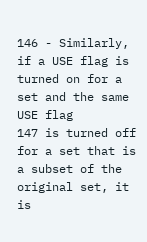146 - Similarly, if a USE flag is turned on for a set and the same USE flag
147 is turned off for a set that is a subset of the original set, it is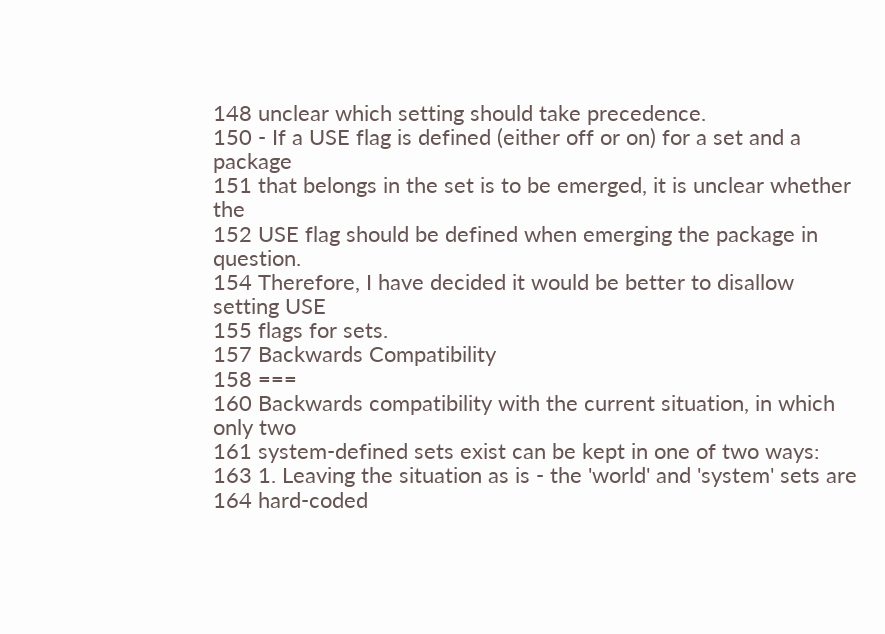148 unclear which setting should take precedence.
150 - If a USE flag is defined (either off or on) for a set and a package
151 that belongs in the set is to be emerged, it is unclear whether the
152 USE flag should be defined when emerging the package in question.
154 Therefore, I have decided it would be better to disallow setting USE
155 flags for sets.
157 Backwards Compatibility
158 ===
160 Backwards compatibility with the current situation, in which only two
161 system-defined sets exist can be kept in one of two ways:
163 1. Leaving the situation as is - the 'world' and 'system' sets are
164 hard-coded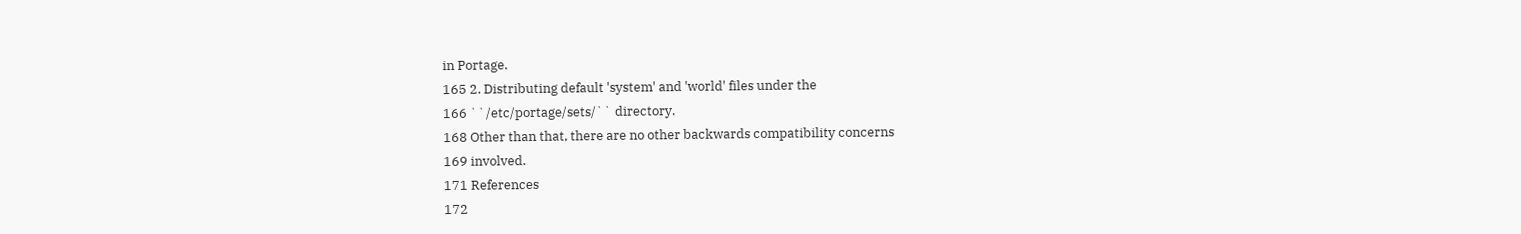in Portage.
165 2. Distributing default 'system' and 'world' files under the
166 ``/etc/portage/sets/`` directory.
168 Other than that, there are no other backwards compatibility concerns
169 involved.
171 References
172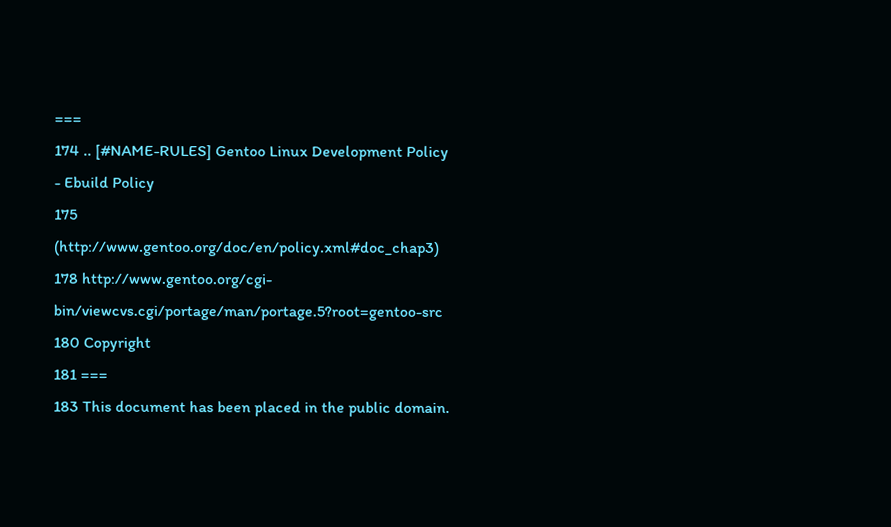===
174 .. [#NAME-RULES] Gentoo Linux Development Policy - Ebuild Policy
175 (http://www.gentoo.org/doc/en/policy.xml#doc_chap3)
178 http://www.gentoo.org/cgi-bin/viewcvs.cgi/portage/man/portage.5?root=gentoo-src
180 Copyright
181 ===
183 This document has been placed in the public domain.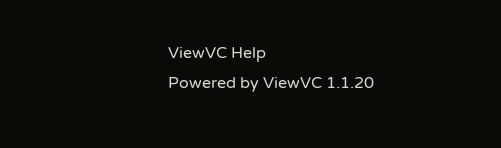ViewVC Help
Powered by ViewVC 1.1.20